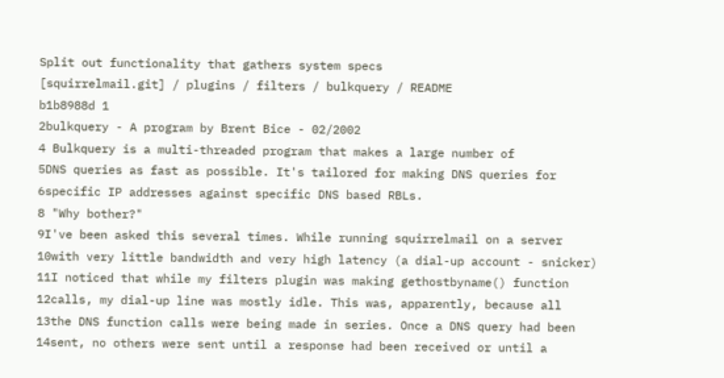Split out functionality that gathers system specs
[squirrelmail.git] / plugins / filters / bulkquery / README
b1b8988d 1
2bulkquery - A program by Brent Bice - 02/2002
4 Bulkquery is a multi-threaded program that makes a large number of
5DNS queries as fast as possible. It's tailored for making DNS queries for
6specific IP addresses against specific DNS based RBLs.
8 "Why bother?"
9I've been asked this several times. While running squirrelmail on a server
10with very little bandwidth and very high latency (a dial-up account - snicker)
11I noticed that while my filters plugin was making gethostbyname() function
12calls, my dial-up line was mostly idle. This was, apparently, because all
13the DNS function calls were being made in series. Once a DNS query had been
14sent, no others were sent until a response had been received or until a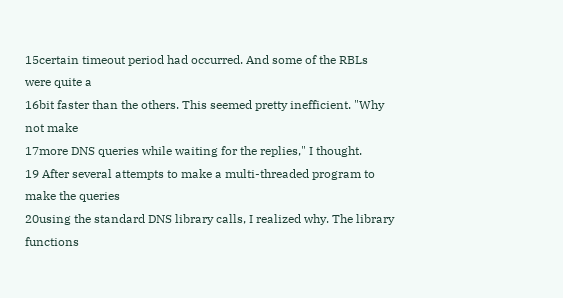15certain timeout period had occurred. And some of the RBLs were quite a
16bit faster than the others. This seemed pretty inefficient. "Why not make
17more DNS queries while waiting for the replies," I thought.
19 After several attempts to make a multi-threaded program to make the queries
20using the standard DNS library calls, I realized why. The library functions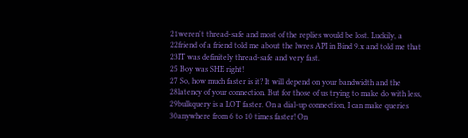21weren't thread-safe and most of the replies would be lost. Luckily, a
22friend of a friend told me about the lwres API in Bind 9.x and told me that
23IT was definitely thread-safe and very fast.
25 Boy was SHE right!
27 So, how much faster is it? It will depend on your bandwidth and the
28latency of your connection. But for those of us trying to make do with less,
29bulkquery is a LOT faster. On a dial-up connection, I can make queries
30anywhere from 6 to 10 times faster! On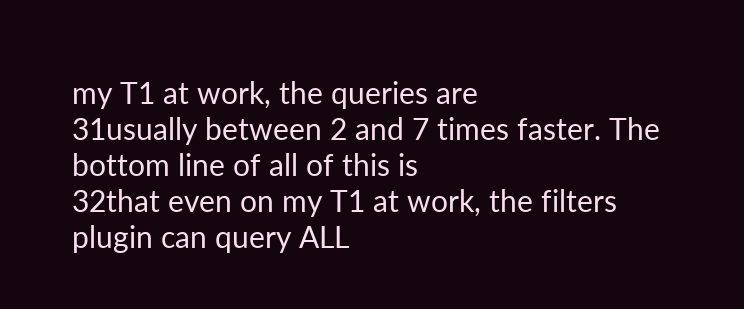my T1 at work, the queries are
31usually between 2 and 7 times faster. The bottom line of all of this is
32that even on my T1 at work, the filters plugin can query ALL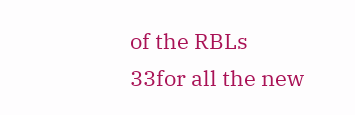of the RBLs
33for all the new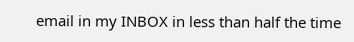email in my INBOX in less than half the time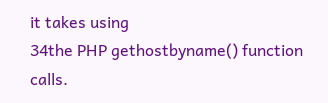it takes using
34the PHP gethostbyname() function calls.